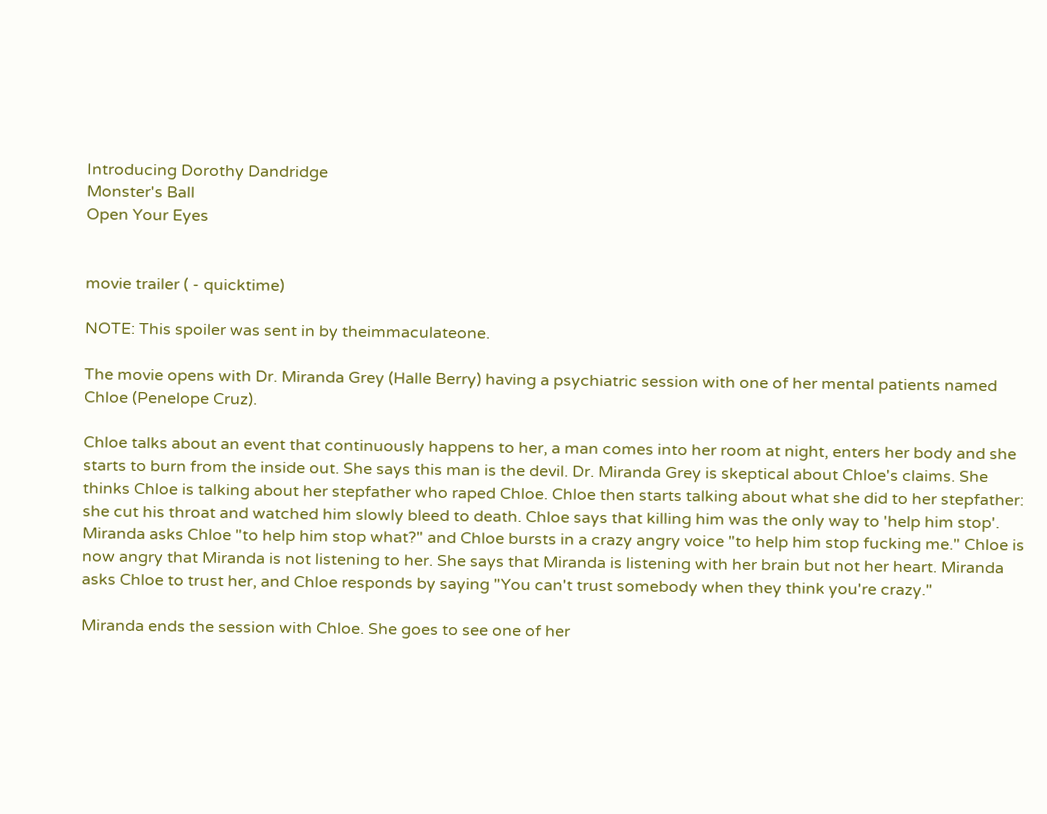Introducing Dorothy Dandridge
Monster's Ball
Open Your Eyes


movie trailer ( - quicktime)

NOTE: This spoiler was sent in by theimmaculateone.

The movie opens with Dr. Miranda Grey (Halle Berry) having a psychiatric session with one of her mental patients named Chloe (Penelope Cruz).

Chloe talks about an event that continuously happens to her, a man comes into her room at night, enters her body and she starts to burn from the inside out. She says this man is the devil. Dr. Miranda Grey is skeptical about Chloe's claims. She thinks Chloe is talking about her stepfather who raped Chloe. Chloe then starts talking about what she did to her stepfather: she cut his throat and watched him slowly bleed to death. Chloe says that killing him was the only way to 'help him stop'. Miranda asks Chloe "to help him stop what?" and Chloe bursts in a crazy angry voice "to help him stop fucking me." Chloe is now angry that Miranda is not listening to her. She says that Miranda is listening with her brain but not her heart. Miranda asks Chloe to trust her, and Chloe responds by saying "You can't trust somebody when they think you're crazy."

Miranda ends the session with Chloe. She goes to see one of her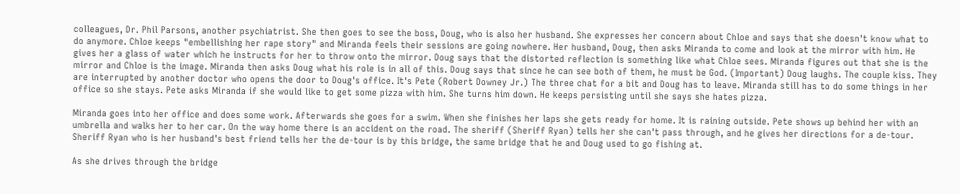colleagues, Dr. Phil Parsons, another psychiatrist. She then goes to see the boss, Doug, who is also her husband. She expresses her concern about Chloe and says that she doesn't know what to do anymore. Chloe keeps "embellishing her rape story" and Miranda feels their sessions are going nowhere. Her husband, Doug, then asks Miranda to come and look at the mirror with him. He gives her a glass of water which he instructs for her to throw onto the mirror. Doug says that the distorted reflection is something like what Chloe sees. Miranda figures out that she is the mirror and Chloe is the image. Miranda then asks Doug what his role is in all of this. Doug says that since he can see both of them, he must be God. (Important) Doug laughs. The couple kiss. They are interrupted by another doctor who opens the door to Doug's office. It's Pete (Robert Downey Jr.) The three chat for a bit and Doug has to leave. Miranda still has to do some things in her office so she stays. Pete asks Miranda if she would like to get some pizza with him. She turns him down. He keeps persisting until she says she hates pizza.

Miranda goes into her office and does some work. Afterwards she goes for a swim. When she finishes her laps she gets ready for home. It is raining outside. Pete shows up behind her with an umbrella and walks her to her car. On the way home there is an accident on the road. The sheriff (Sheriff Ryan) tells her she can't pass through, and he gives her directions for a de-tour. Sheriff Ryan who is her husband's best friend tells her the de-tour is by this bridge, the same bridge that he and Doug used to go fishing at.

As she drives through the bridge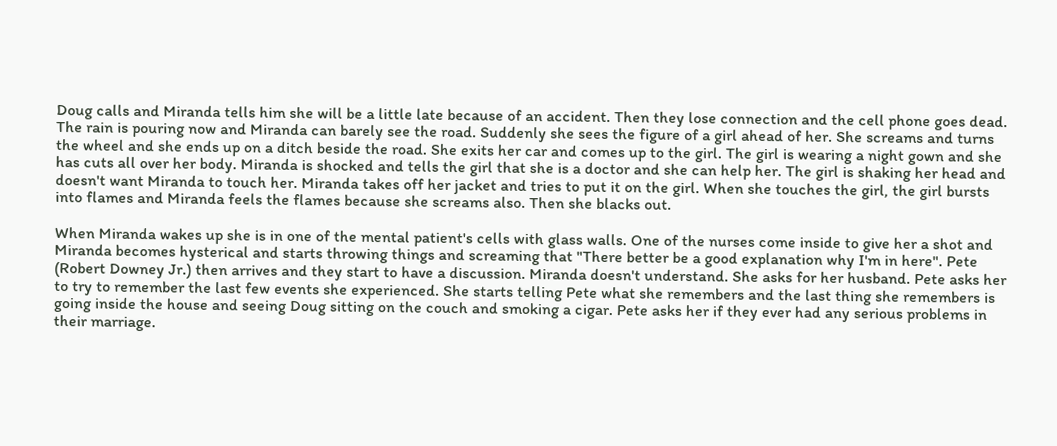Doug calls and Miranda tells him she will be a little late because of an accident. Then they lose connection and the cell phone goes dead. The rain is pouring now and Miranda can barely see the road. Suddenly she sees the figure of a girl ahead of her. She screams and turns the wheel and she ends up on a ditch beside the road. She exits her car and comes up to the girl. The girl is wearing a night gown and she has cuts all over her body. Miranda is shocked and tells the girl that she is a doctor and she can help her. The girl is shaking her head and doesn't want Miranda to touch her. Miranda takes off her jacket and tries to put it on the girl. When she touches the girl, the girl bursts into flames and Miranda feels the flames because she screams also. Then she blacks out.

When Miranda wakes up she is in one of the mental patient's cells with glass walls. One of the nurses come inside to give her a shot and Miranda becomes hysterical and starts throwing things and screaming that "There better be a good explanation why I'm in here". Pete (Robert Downey Jr.) then arrives and they start to have a discussion. Miranda doesn't understand. She asks for her husband. Pete asks her to try to remember the last few events she experienced. She starts telling Pete what she remembers and the last thing she remembers is going inside the house and seeing Doug sitting on the couch and smoking a cigar. Pete asks her if they ever had any serious problems in their marriage.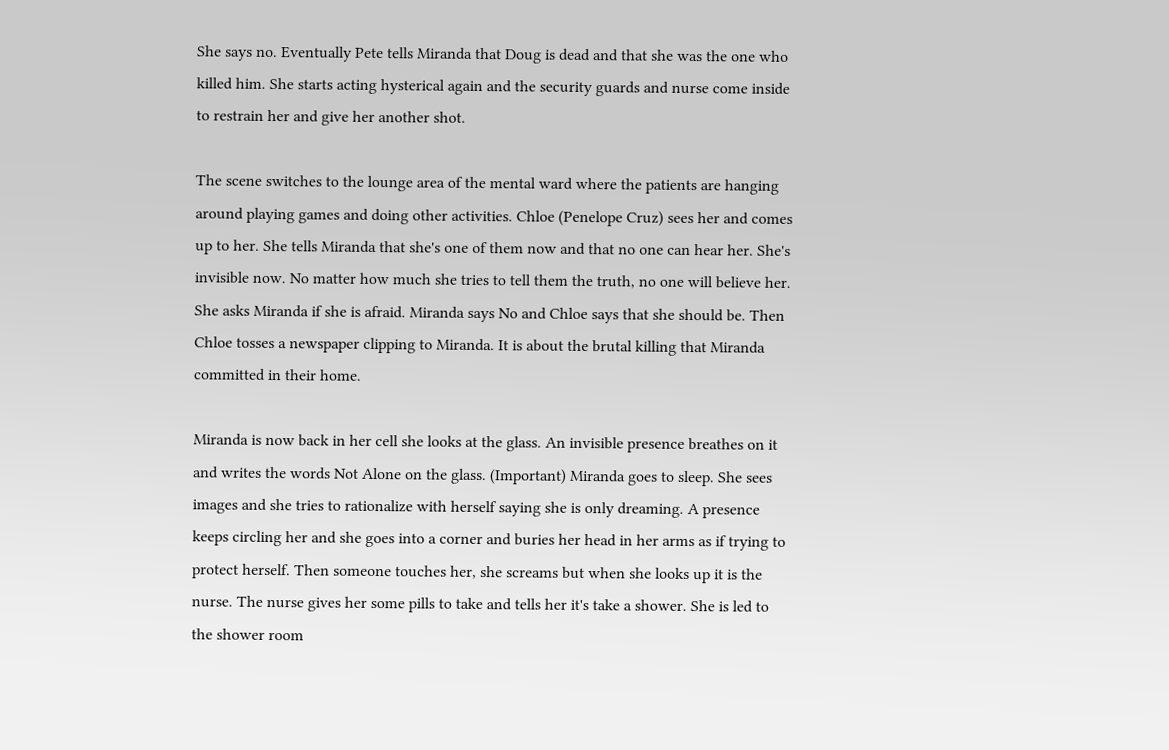She says no. Eventually Pete tells Miranda that Doug is dead and that she was the one who killed him. She starts acting hysterical again and the security guards and nurse come inside to restrain her and give her another shot.

The scene switches to the lounge area of the mental ward where the patients are hanging around playing games and doing other activities. Chloe (Penelope Cruz) sees her and comes up to her. She tells Miranda that she's one of them now and that no one can hear her. She's invisible now. No matter how much she tries to tell them the truth, no one will believe her. She asks Miranda if she is afraid. Miranda says No and Chloe says that she should be. Then Chloe tosses a newspaper clipping to Miranda. It is about the brutal killing that Miranda committed in their home.

Miranda is now back in her cell she looks at the glass. An invisible presence breathes on it and writes the words Not Alone on the glass. (Important) Miranda goes to sleep. She sees images and she tries to rationalize with herself saying she is only dreaming. A presence keeps circling her and she goes into a corner and buries her head in her arms as if trying to protect herself. Then someone touches her, she screams but when she looks up it is the nurse. The nurse gives her some pills to take and tells her it's take a shower. She is led to the shower room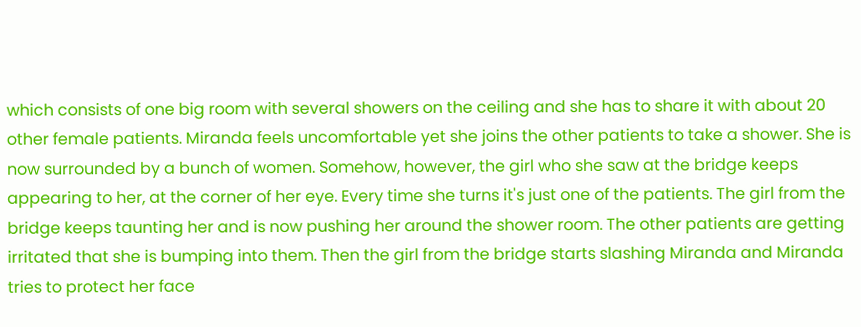which consists of one big room with several showers on the ceiling and she has to share it with about 20 other female patients. Miranda feels uncomfortable yet she joins the other patients to take a shower. She is now surrounded by a bunch of women. Somehow, however, the girl who she saw at the bridge keeps appearing to her, at the corner of her eye. Every time she turns it's just one of the patients. The girl from the bridge keeps taunting her and is now pushing her around the shower room. The other patients are getting irritated that she is bumping into them. Then the girl from the bridge starts slashing Miranda and Miranda tries to protect her face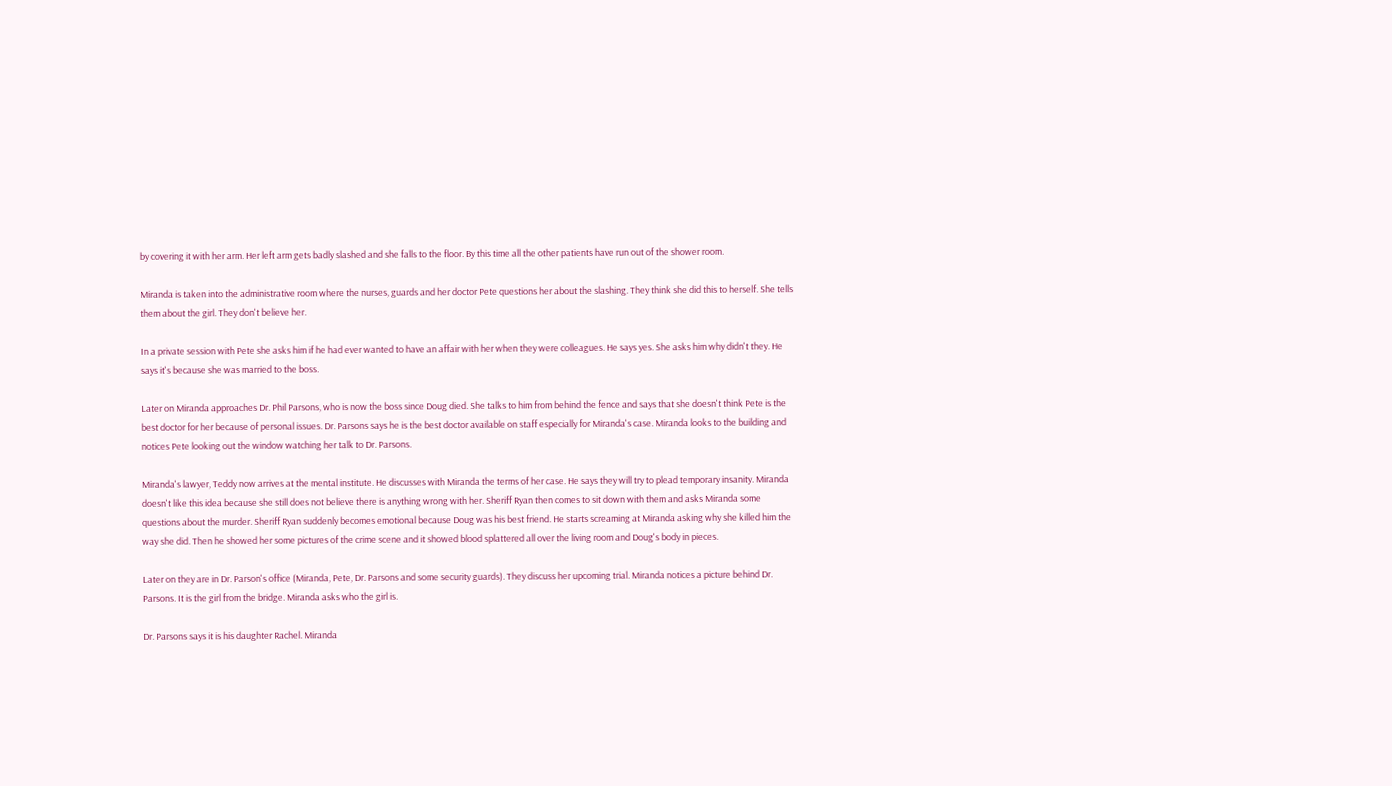by covering it with her arm. Her left arm gets badly slashed and she falls to the floor. By this time all the other patients have run out of the shower room.

Miranda is taken into the administrative room where the nurses, guards and her doctor Pete questions her about the slashing. They think she did this to herself. She tells them about the girl. They don't believe her.

In a private session with Pete she asks him if he had ever wanted to have an affair with her when they were colleagues. He says yes. She asks him why didn't they. He says it's because she was married to the boss.

Later on Miranda approaches Dr. Phil Parsons, who is now the boss since Doug died. She talks to him from behind the fence and says that she doesn't think Pete is the best doctor for her because of personal issues. Dr. Parsons says he is the best doctor available on staff especially for Miranda's case. Miranda looks to the building and notices Pete looking out the window watching her talk to Dr. Parsons.

Miranda's lawyer, Teddy now arrives at the mental institute. He discusses with Miranda the terms of her case. He says they will try to plead temporary insanity. Miranda doesn't like this idea because she still does not believe there is anything wrong with her. Sheriff Ryan then comes to sit down with them and asks Miranda some questions about the murder. Sheriff Ryan suddenly becomes emotional because Doug was his best friend. He starts screaming at Miranda asking why she killed him the way she did. Then he showed her some pictures of the crime scene and it showed blood splattered all over the living room and Doug's body in pieces.

Later on they are in Dr. Parson's office (Miranda, Pete, Dr. Parsons and some security guards). They discuss her upcoming trial. Miranda notices a picture behind Dr. Parsons. It is the girl from the bridge. Miranda asks who the girl is.

Dr. Parsons says it is his daughter Rachel. Miranda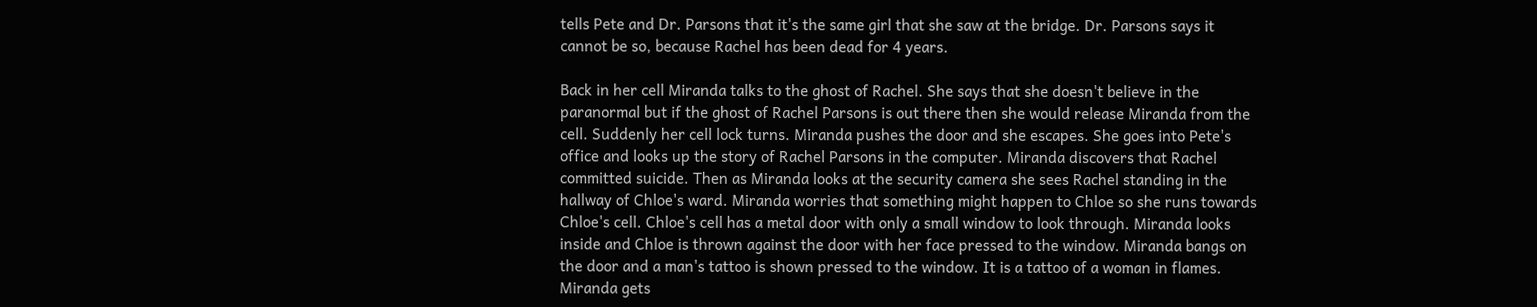tells Pete and Dr. Parsons that it's the same girl that she saw at the bridge. Dr. Parsons says it cannot be so, because Rachel has been dead for 4 years.

Back in her cell Miranda talks to the ghost of Rachel. She says that she doesn't believe in the paranormal but if the ghost of Rachel Parsons is out there then she would release Miranda from the cell. Suddenly her cell lock turns. Miranda pushes the door and she escapes. She goes into Pete's office and looks up the story of Rachel Parsons in the computer. Miranda discovers that Rachel committed suicide. Then as Miranda looks at the security camera she sees Rachel standing in the hallway of Chloe's ward. Miranda worries that something might happen to Chloe so she runs towards Chloe's cell. Chloe's cell has a metal door with only a small window to look through. Miranda looks inside and Chloe is thrown against the door with her face pressed to the window. Miranda bangs on the door and a man's tattoo is shown pressed to the window. It is a tattoo of a woman in flames. Miranda gets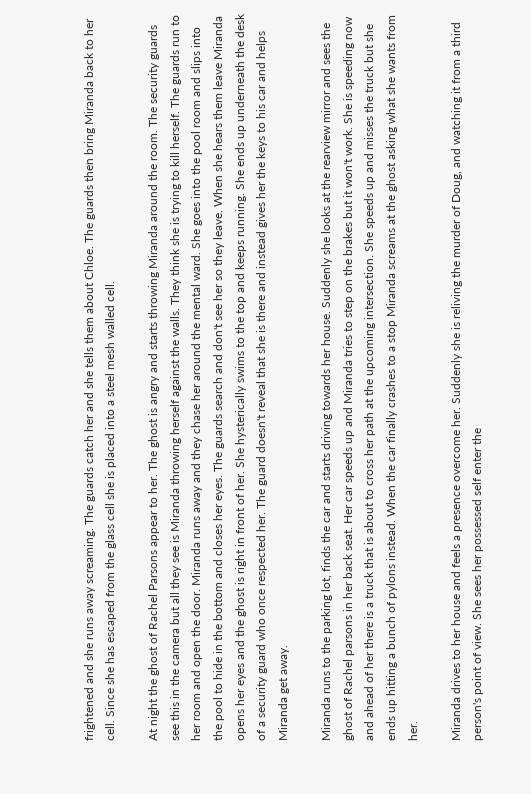frightened and she runs away screaming. The guards catch her and she tells them about Chloe. The guards then bring Miranda back to her cell. Since she has escaped from the glass cell she is placed into a steel mesh walled cell.

At night the ghost of Rachel Parsons appear to her. The ghost is angry and starts throwing Miranda around the room. The security guards see this in the camera but all they see is Miranda throwing herself against the walls. They think she is trying to kill herself. The guards run to her room and open the door. Miranda runs away and they chase her around the mental ward. She goes into the pool room and slips into the pool to hide in the bottom and closes her eyes. The guards search and don't see her so they leave. When she hears them leave Miranda opens her eyes and the ghost is right in front of her. She hysterically swims to the top and keeps running. She ends up underneath the desk of a security guard who once respected her. The guard doesn't reveal that she is there and instead gives her the keys to his car and helps Miranda get away.

Miranda runs to the parking lot, finds the car and starts driving towards her house. Suddenly she looks at the rearview mirror and sees the ghost of Rachel parsons in her back seat. Her car speeds up and Miranda tries to step on the brakes but it won't work. She is speeding now and ahead of her there is a truck that is about to cross her path at the upcoming intersection. She speeds up and misses the truck but she ends up hitting a bunch of pylons instead. When the car finally crashes to a stop Miranda screams at the ghost asking what she wants from her.

Miranda drives to her house and feels a presence overcome her. Suddenly she is reliving the murder of Doug, and watching it from a third person's point of view. She sees her possessed self enter the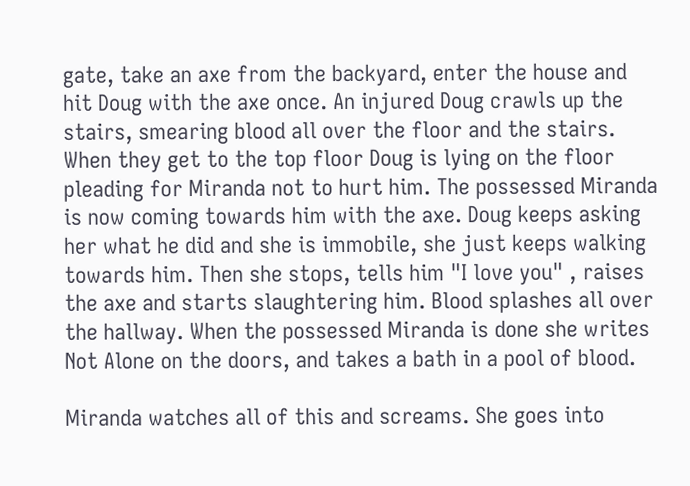gate, take an axe from the backyard, enter the house and hit Doug with the axe once. An injured Doug crawls up the stairs, smearing blood all over the floor and the stairs. When they get to the top floor Doug is lying on the floor pleading for Miranda not to hurt him. The possessed Miranda is now coming towards him with the axe. Doug keeps asking her what he did and she is immobile, she just keeps walking towards him. Then she stops, tells him "I love you" , raises the axe and starts slaughtering him. Blood splashes all over the hallway. When the possessed Miranda is done she writes Not Alone on the doors, and takes a bath in a pool of blood.

Miranda watches all of this and screams. She goes into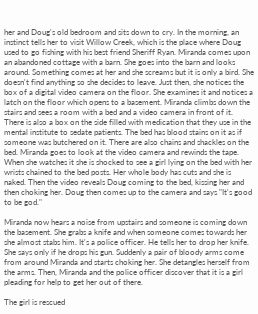her and Doug's old bedroom and sits down to cry. In the morning, an instinct tells her to visit Willow Creek, which is the place where Doug used to go fishing with his best friend Sheriff Ryan. Miranda comes upon an abandoned cottage with a barn. She goes into the barn and looks around. Something comes at her and she screams but it is only a bird. She doesn't find anything so she decides to leave. Just then, she notices the box of a digital video camera on the floor. She examines it and notices a latch on the floor which opens to a basement. Miranda climbs down the stairs and sees a room with a bed and a video camera in front of it. There is also a box on the side filled with medication that they use in the mental institute to sedate patients. The bed has blood stains on it as if someone was butchered on it. There are also chains and shackles on the bed. Miranda goes to look at the video camera and rewinds the tape. When she watches it she is shocked to see a girl lying on the bed with her wrists chained to the bed posts. Her whole body has cuts and she is naked. Then the video reveals Doug coming to the bed, kissing her and then choking her. Doug then comes up to the camera and says "It's good to be god."

Miranda now hears a noise from upstairs and someone is coming down the basement. She grabs a knife and when someone comes towards her she almost stabs him. It's a police officer. He tells her to drop her knife. She says only if he drops his gun. Suddenly a pair of bloody arms come from around Miranda and starts choking her. She detangles herself from the arms. Then, Miranda and the police officer discover that it is a girl pleading for help to get her out of there.

The girl is rescued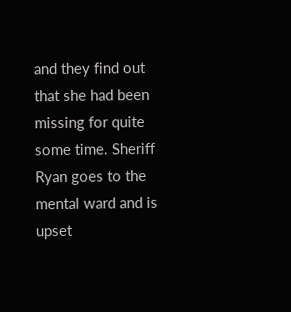and they find out that she had been missing for quite some time. Sheriff Ryan goes to the mental ward and is upset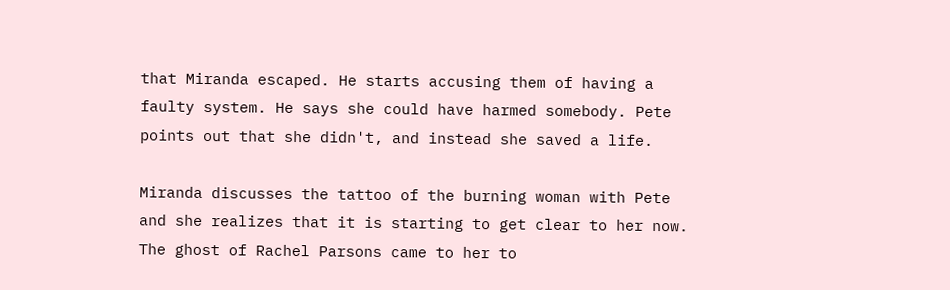that Miranda escaped. He starts accusing them of having a faulty system. He says she could have harmed somebody. Pete points out that she didn't, and instead she saved a life.

Miranda discusses the tattoo of the burning woman with Pete and she realizes that it is starting to get clear to her now. The ghost of Rachel Parsons came to her to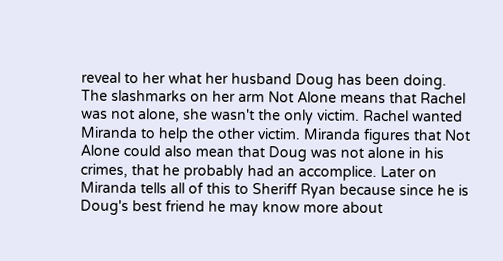reveal to her what her husband Doug has been doing. The slashmarks on her arm Not Alone means that Rachel was not alone, she wasn't the only victim. Rachel wanted Miranda to help the other victim. Miranda figures that Not Alone could also mean that Doug was not alone in his crimes, that he probably had an accomplice. Later on Miranda tells all of this to Sheriff Ryan because since he is Doug's best friend he may know more about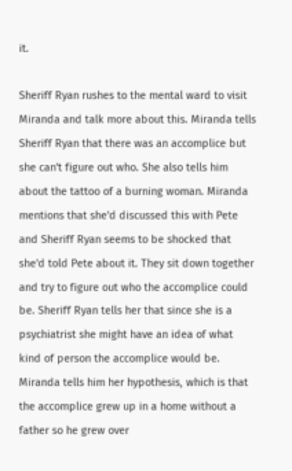it.

Sheriff Ryan rushes to the mental ward to visit Miranda and talk more about this. Miranda tells Sheriff Ryan that there was an accomplice but she can't figure out who. She also tells him about the tattoo of a burning woman. Miranda mentions that she'd discussed this with Pete and Sheriff Ryan seems to be shocked that she'd told Pete about it. They sit down together and try to figure out who the accomplice could be. Sheriff Ryan tells her that since she is a psychiatrist she might have an idea of what kind of person the accomplice would be. Miranda tells him her hypothesis, which is that the accomplice grew up in a home without a father so he grew over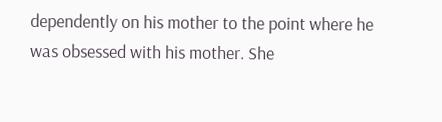dependently on his mother to the point where he was obsessed with his mother. She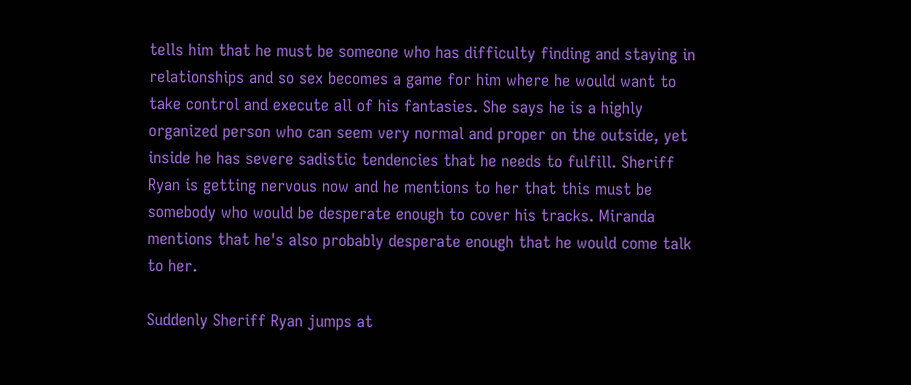tells him that he must be someone who has difficulty finding and staying in relationships and so sex becomes a game for him where he would want to take control and execute all of his fantasies. She says he is a highly organized person who can seem very normal and proper on the outside, yet inside he has severe sadistic tendencies that he needs to fulfill. Sheriff Ryan is getting nervous now and he mentions to her that this must be somebody who would be desperate enough to cover his tracks. Miranda mentions that he's also probably desperate enough that he would come talk to her.

Suddenly Sheriff Ryan jumps at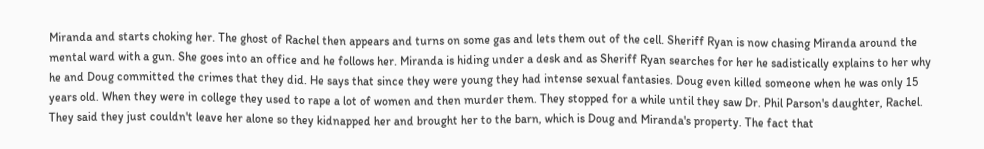Miranda and starts choking her. The ghost of Rachel then appears and turns on some gas and lets them out of the cell. Sheriff Ryan is now chasing Miranda around the mental ward with a gun. She goes into an office and he follows her. Miranda is hiding under a desk and as Sheriff Ryan searches for her he sadistically explains to her why he and Doug committed the crimes that they did. He says that since they were young they had intense sexual fantasies. Doug even killed someone when he was only 15 years old. When they were in college they used to rape a lot of women and then murder them. They stopped for a while until they saw Dr. Phil Parson's daughter, Rachel. They said they just couldn't leave her alone so they kidnapped her and brought her to the barn, which is Doug and Miranda's property. The fact that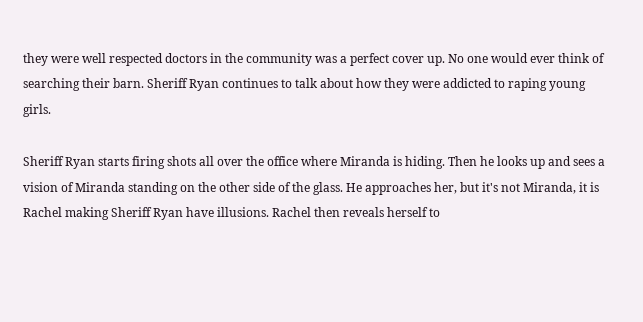they were well respected doctors in the community was a perfect cover up. No one would ever think of searching their barn. Sheriff Ryan continues to talk about how they were addicted to raping young girls.

Sheriff Ryan starts firing shots all over the office where Miranda is hiding. Then he looks up and sees a vision of Miranda standing on the other side of the glass. He approaches her, but it's not Miranda, it is Rachel making Sheriff Ryan have illusions. Rachel then reveals herself to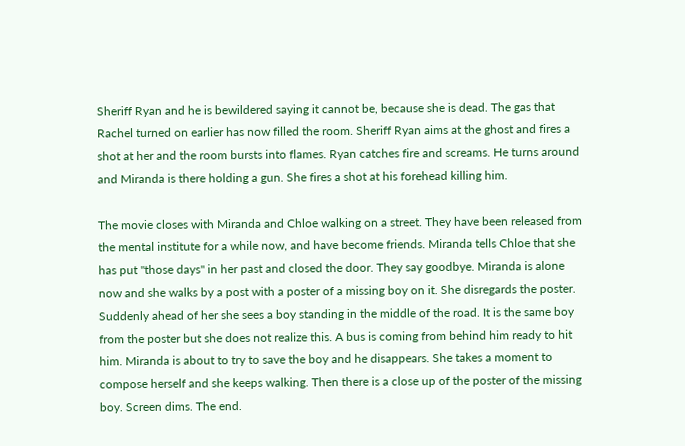Sheriff Ryan and he is bewildered saying it cannot be, because she is dead. The gas that Rachel turned on earlier has now filled the room. Sheriff Ryan aims at the ghost and fires a shot at her and the room bursts into flames. Ryan catches fire and screams. He turns around and Miranda is there holding a gun. She fires a shot at his forehead killing him.

The movie closes with Miranda and Chloe walking on a street. They have been released from the mental institute for a while now, and have become friends. Miranda tells Chloe that she has put "those days" in her past and closed the door. They say goodbye. Miranda is alone now and she walks by a post with a poster of a missing boy on it. She disregards the poster. Suddenly ahead of her she sees a boy standing in the middle of the road. It is the same boy from the poster but she does not realize this. A bus is coming from behind him ready to hit him. Miranda is about to try to save the boy and he disappears. She takes a moment to compose herself and she keeps walking. Then there is a close up of the poster of the missing boy. Screen dims. The end.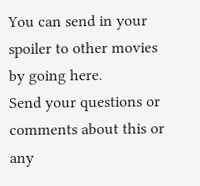You can send in your spoiler to other movies by going here.
Send your questions or comments about this or any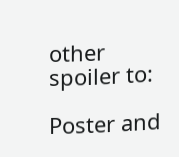other spoiler to:

Poster and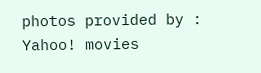photos provided by : Yahoo! movies